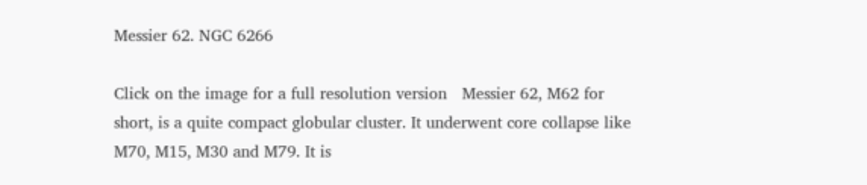Messier 62. NGC 6266

Click on the image for a full resolution version   Messier 62, M62 for short, is a quite compact globular cluster. It underwent core collapse like M70, M15, M30 and M79. It is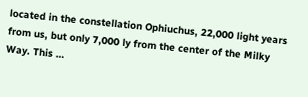located in the constellation Ophiuchus, 22,000 light years from us, but only 7,000 ly from the center of the Milky Way. This …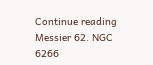Continue reading Messier 62. NGC 6266